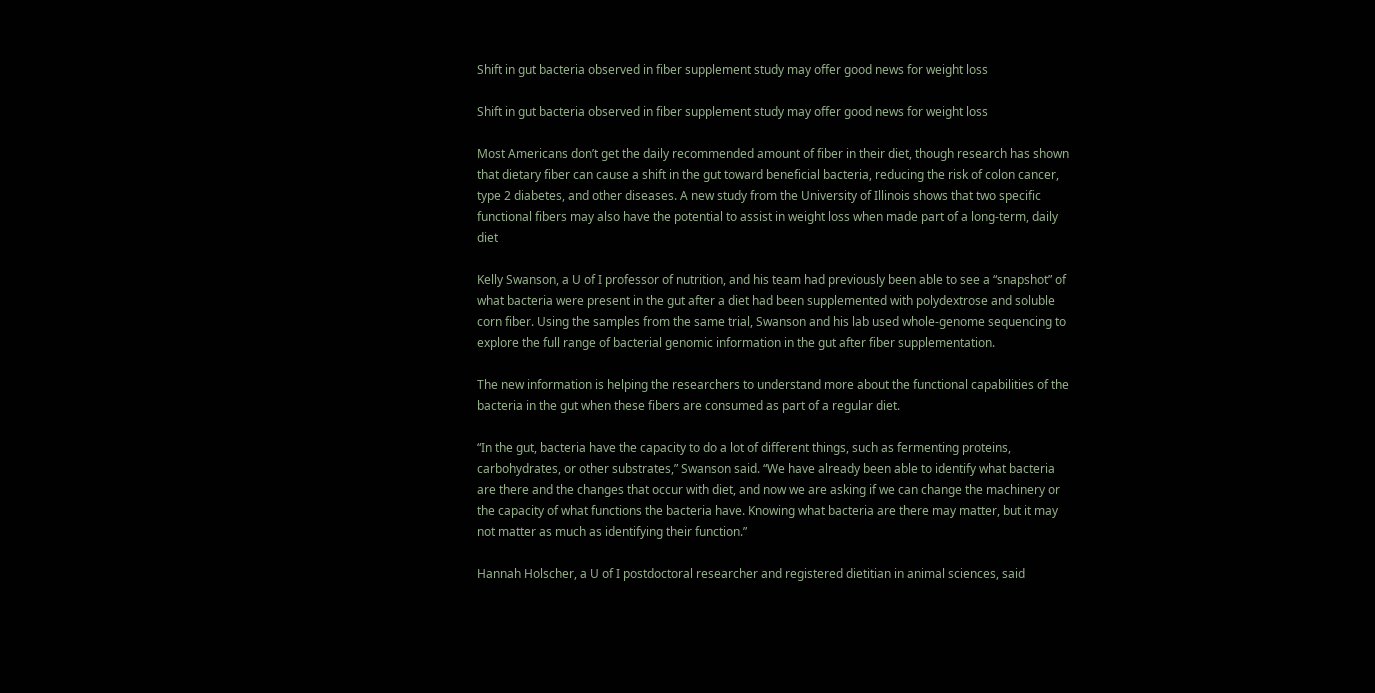Shift in gut bacteria observed in fiber supplement study may offer good news for weight loss

Shift in gut bacteria observed in fiber supplement study may offer good news for weight loss

Most Americans don’t get the daily recommended amount of fiber in their diet, though research has shown that dietary fiber can cause a shift in the gut toward beneficial bacteria, reducing the risk of colon cancer, type 2 diabetes, and other diseases. A new study from the University of Illinois shows that two specific functional fibers may also have the potential to assist in weight loss when made part of a long-term, daily diet

Kelly Swanson, a U of I professor of nutrition, and his team had previously been able to see a “snapshot” of what bacteria were present in the gut after a diet had been supplemented with polydextrose and soluble corn fiber. Using the samples from the same trial, Swanson and his lab used whole-genome sequencing to explore the full range of bacterial genomic information in the gut after fiber supplementation.

The new information is helping the researchers to understand more about the functional capabilities of the bacteria in the gut when these fibers are consumed as part of a regular diet.

“In the gut, bacteria have the capacity to do a lot of different things, such as fermenting proteins, carbohydrates, or other substrates,” Swanson said. “We have already been able to identify what bacteria are there and the changes that occur with diet, and now we are asking if we can change the machinery or the capacity of what functions the bacteria have. Knowing what bacteria are there may matter, but it may not matter as much as identifying their function.”

Hannah Holscher, a U of I postdoctoral researcher and registered dietitian in animal sciences, said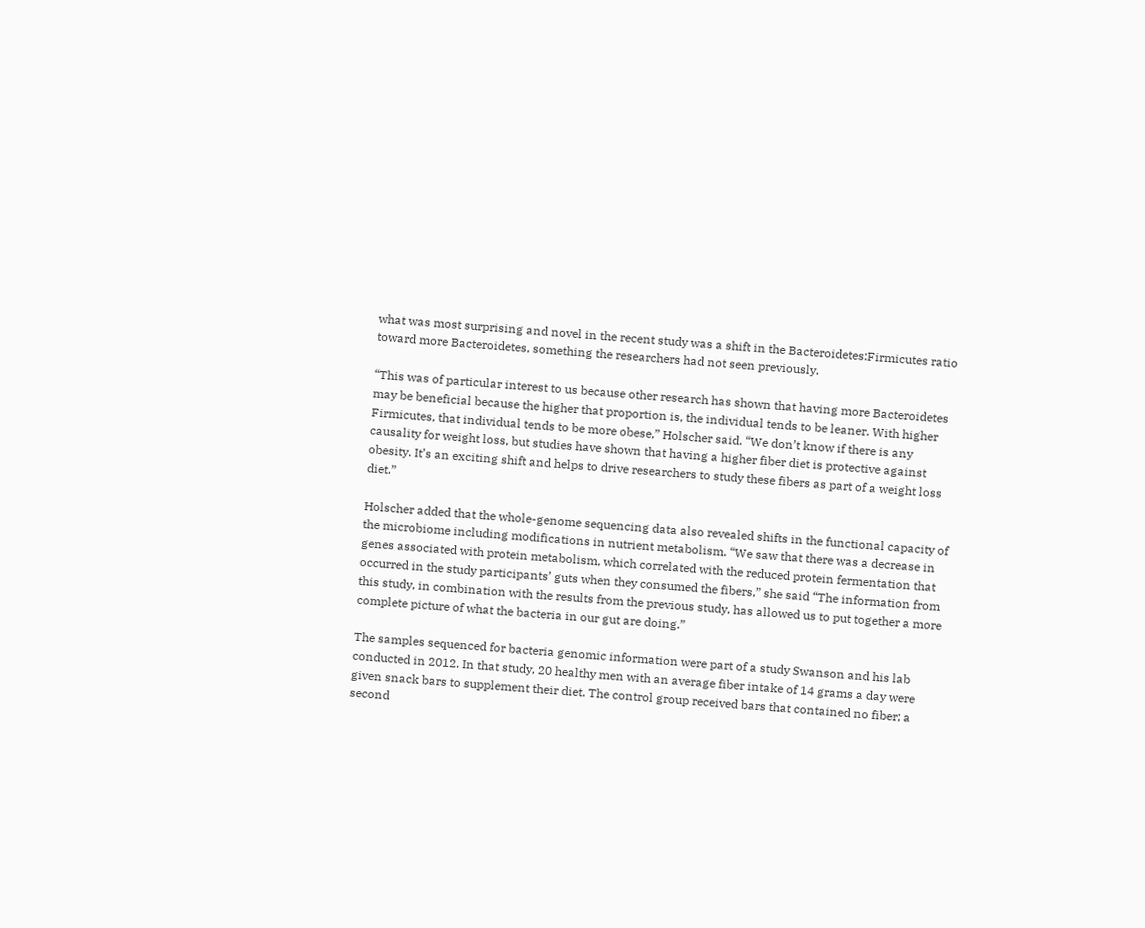what was most surprising and novel in the recent study was a shift in the Bacteroidetes:Firmicutes ratio toward more Bacteroidetes, something the researchers had not seen previously.

“This was of particular interest to us because other research has shown that having more Bacteroidetes may be beneficial because the higher that proportion is, the individual tends to be leaner. With higher Firmicutes, that individual tends to be more obese,” Holscher said. “We don’t know if there is any causality for weight loss, but studies have shown that having a higher fiber diet is protective against obesity. It’s an exciting shift and helps to drive researchers to study these fibers as part of a weight loss diet.”

Holscher added that the whole-genome sequencing data also revealed shifts in the functional capacity of the microbiome including modifications in nutrient metabolism. “We saw that there was a decrease in genes associated with protein metabolism, which correlated with the reduced protein fermentation that occurred in the study participants’ guts when they consumed the fibers,” she said “The information from this study, in combination with the results from the previous study, has allowed us to put together a more complete picture of what the bacteria in our gut are doing.”

The samples sequenced for bacteria genomic information were part of a study Swanson and his lab conducted in 2012. In that study, 20 healthy men with an average fiber intake of 14 grams a day were given snack bars to supplement their diet. The control group received bars that contained no fiber; a second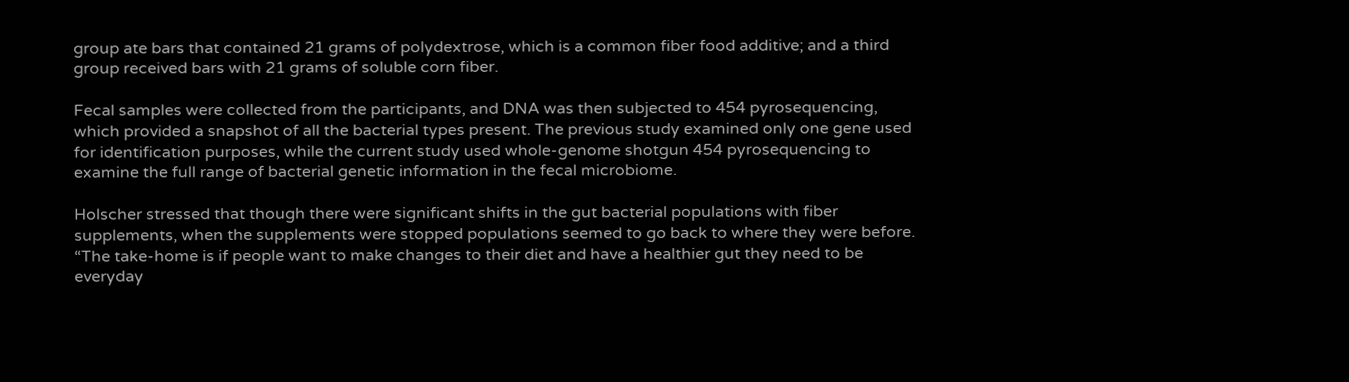group ate bars that contained 21 grams of polydextrose, which is a common fiber food additive; and a third group received bars with 21 grams of soluble corn fiber.

Fecal samples were collected from the participants, and DNA was then subjected to 454 pyrosequencing, which provided a snapshot of all the bacterial types present. The previous study examined only one gene used for identification purposes, while the current study used whole-genome shotgun 454 pyrosequencing to examine the full range of bacterial genetic information in the fecal microbiome.

Holscher stressed that though there were significant shifts in the gut bacterial populations with fiber supplements, when the supplements were stopped populations seemed to go back to where they were before. “The take-home is if people want to make changes to their diet and have a healthier gut they need to be everyday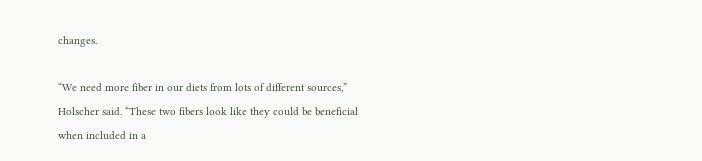changes.

“We need more fiber in our diets from lots of different sources,” Holscher said. “These two fibers look like they could be beneficial when included in a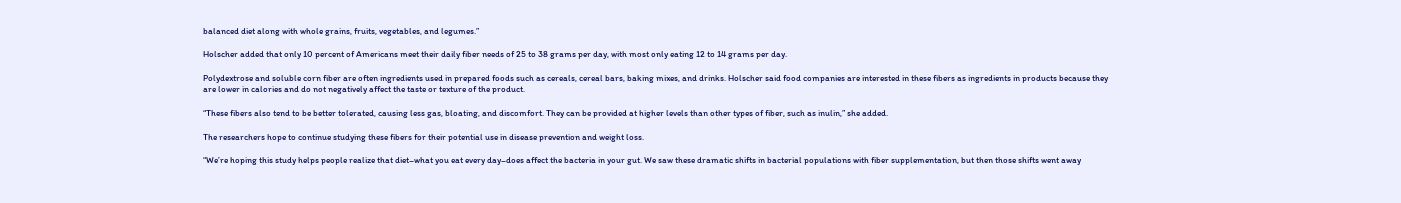balanced diet along with whole grains, fruits, vegetables, and legumes.”

Holscher added that only 10 percent of Americans meet their daily fiber needs of 25 to 38 grams per day, with most only eating 12 to 14 grams per day.

Polydextrose and soluble corn fiber are often ingredients used in prepared foods such as cereals, cereal bars, baking mixes, and drinks. Holscher said food companies are interested in these fibers as ingredients in products because they are lower in calories and do not negatively affect the taste or texture of the product.

“These fibers also tend to be better tolerated, causing less gas, bloating, and discomfort. They can be provided at higher levels than other types of fiber, such as inulin,” she added.

The researchers hope to continue studying these fibers for their potential use in disease prevention and weight loss.

“We’re hoping this study helps people realize that diet–what you eat every day–does affect the bacteria in your gut. We saw these dramatic shifts in bacterial populations with fiber supplementation, but then those shifts went away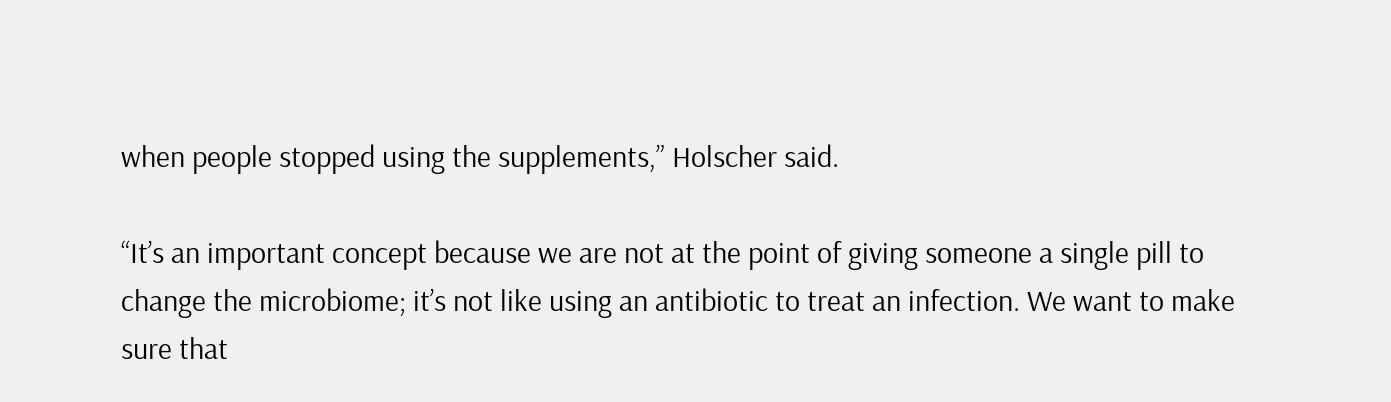when people stopped using the supplements,” Holscher said.

“It’s an important concept because we are not at the point of giving someone a single pill to change the microbiome; it’s not like using an antibiotic to treat an infection. We want to make sure that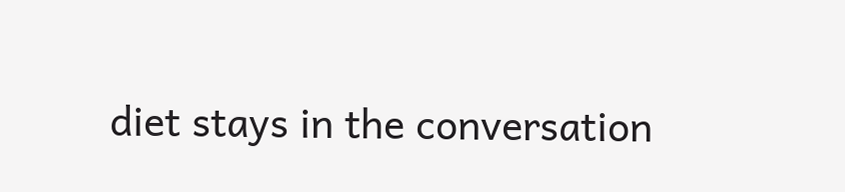diet stays in the conversation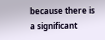because there is a significant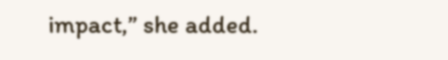impact,” she added.